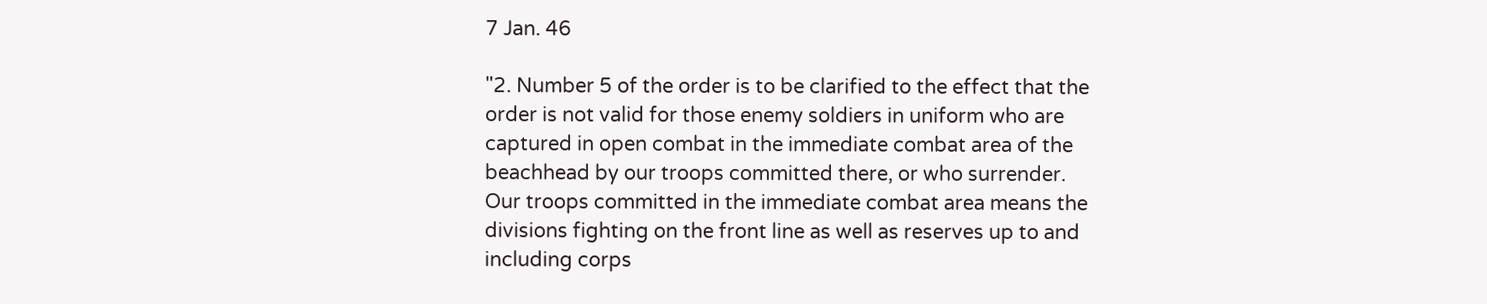7 Jan. 46

"2. Number 5 of the order is to be clarified to the effect that the order is not valid for those enemy soldiers in uniform who are captured in open combat in the immediate combat area of the beachhead by our troops committed there, or who surrender. Our troops committed in the immediate combat area means the divisions fighting on the front line as well as reserves up to and including corps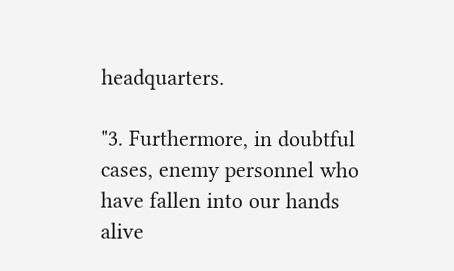headquarters.

"3. Furthermore, in doubtful cases, enemy personnel who have fallen into our hands alive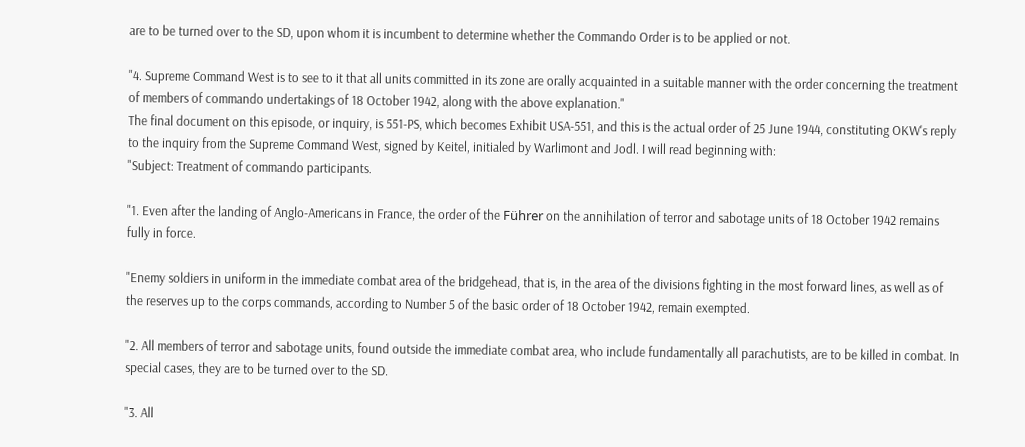are to be turned over to the SD, upon whom it is incumbent to determine whether the Commando Order is to be applied or not.

"4. Supreme Command West is to see to it that all units committed in its zone are orally acquainted in a suitable manner with the order concerning the treatment of members of commando undertakings of 18 October 1942, along with the above explanation."
The final document on this episode, or inquiry, is 551-PS, which becomes Exhibit USA-551, and this is the actual order of 25 June 1944, constituting OKW's reply to the inquiry from the Supreme Command West, signed by Keitel, initialed by Warlimont and Jodl. I will read beginning with:
"Subject: Treatment of commando participants.

"1. Even after the landing of Anglo-Americans in France, the order of the Führer on the annihilation of terror and sabotage units of 18 October 1942 remains fully in force.

"Enemy soldiers in uniform in the immediate combat area of the bridgehead, that is, in the area of the divisions fighting in the most forward lines, as well as of the reserves up to the corps commands, according to Number 5 of the basic order of 18 October 1942, remain exempted.

"2. All members of terror and sabotage units, found outside the immediate combat area, who include fundamentally all parachutists, are to be killed in combat. In special cases, they are to be turned over to the SD.

"3. All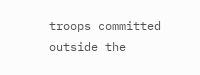troops committed outside the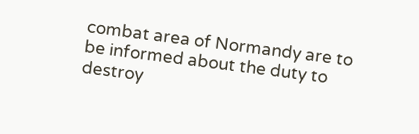combat area of Normandy are to be informed about the duty to destroy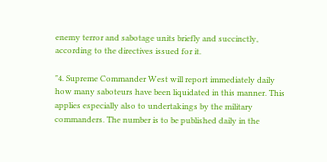enemy terror and sabotage units briefly and succinctly, according to the directives issued for it.

"4. Supreme Commander West will report immediately daily how many saboteurs have been liquidated in this manner. This applies especially also to undertakings by the military commanders. The number is to be published daily in the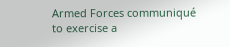Armed Forces communiqué to exercise a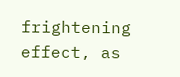frightening effect, as